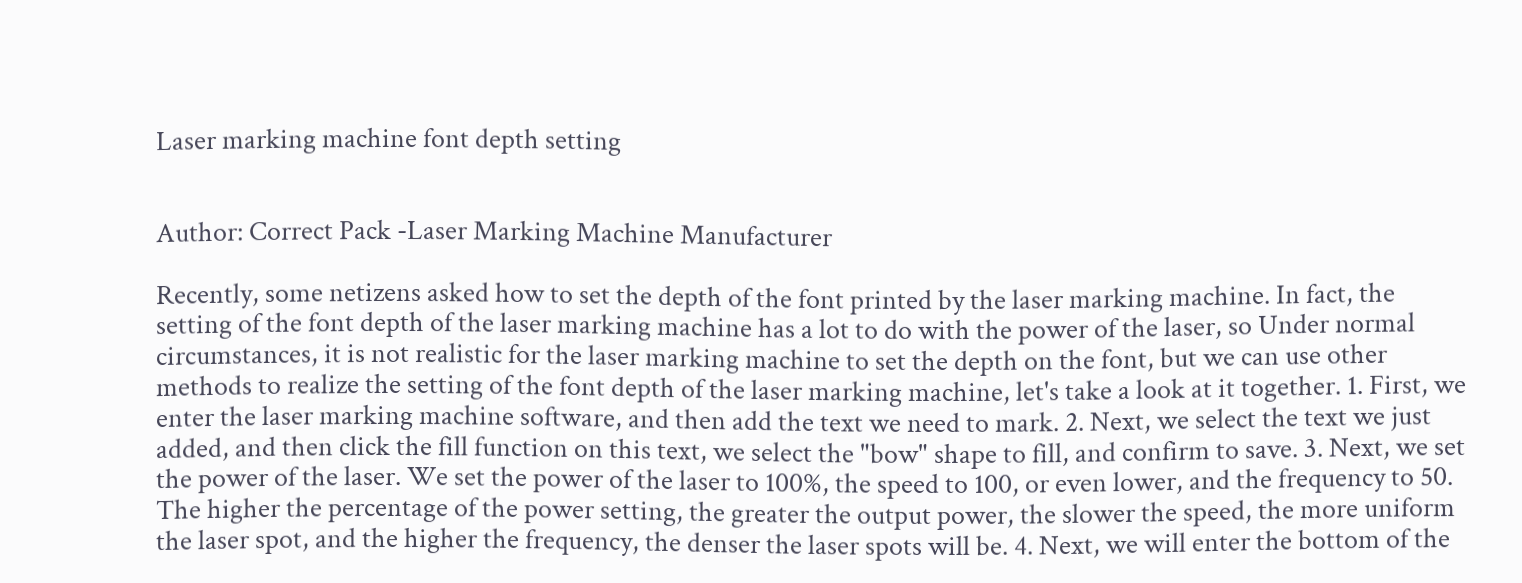Laser marking machine font depth setting


Author: Correct Pack -Laser Marking Machine Manufacturer

Recently, some netizens asked how to set the depth of the font printed by the laser marking machine. In fact, the setting of the font depth of the laser marking machine has a lot to do with the power of the laser, so Under normal circumstances, it is not realistic for the laser marking machine to set the depth on the font, but we can use other methods to realize the setting of the font depth of the laser marking machine, let's take a look at it together. 1. First, we enter the laser marking machine software, and then add the text we need to mark. 2. Next, we select the text we just added, and then click the fill function on this text, we select the "bow" shape to fill, and confirm to save. 3. Next, we set the power of the laser. We set the power of the laser to 100%, the speed to 100, or even lower, and the frequency to 50. The higher the percentage of the power setting, the greater the output power, the slower the speed, the more uniform the laser spot, and the higher the frequency, the denser the laser spots will be. 4. Next, we will enter the bottom of the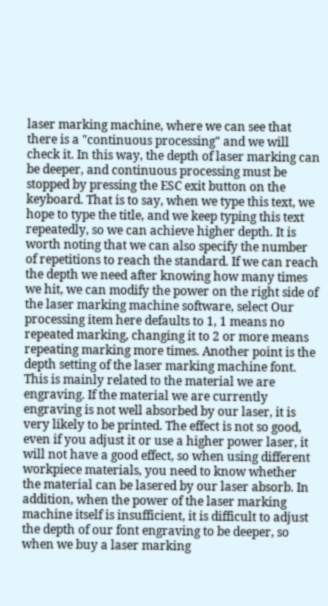laser marking machine, where we can see that there is a "continuous processing" and we will check it. In this way, the depth of laser marking can be deeper, and continuous processing must be stopped by pressing the ESC exit button on the keyboard. That is to say, when we type this text, we hope to type the title, and we keep typing this text repeatedly, so we can achieve higher depth. It is worth noting that we can also specify the number of repetitions to reach the standard. If we can reach the depth we need after knowing how many times we hit, we can modify the power on the right side of the laser marking machine software, select Our processing item here defaults to 1, 1 means no repeated marking, changing it to 2 or more means repeating marking more times. Another point is the depth setting of the laser marking machine font. This is mainly related to the material we are engraving. If the material we are currently engraving is not well absorbed by our laser, it is very likely to be printed. The effect is not so good, even if you adjust it or use a higher power laser, it will not have a good effect, so when using different workpiece materials, you need to know whether the material can be lasered by our laser absorb. In addition, when the power of the laser marking machine itself is insufficient, it is difficult to adjust the depth of our font engraving to be deeper, so when we buy a laser marking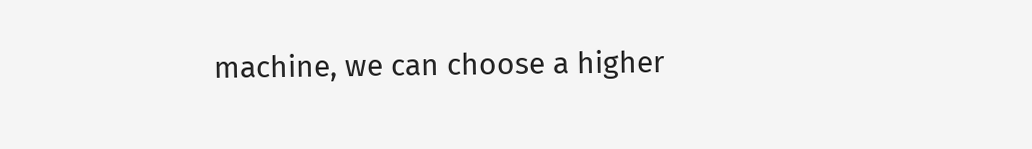machine, we can choose a higher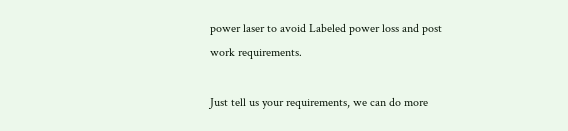power laser to avoid Labeled power loss and post work requirements.

Just tell us your requirements, we can do more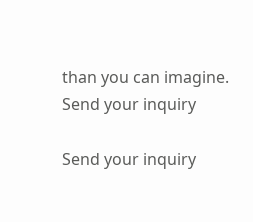than you can imagine.
Send your inquiry

Send your inquiry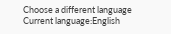Choose a different language
Current language:English